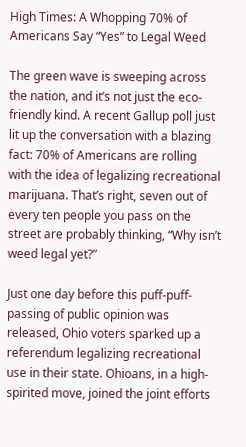High Times: A Whopping 70% of Americans Say “Yes” to Legal Weed

The green wave is sweeping across the nation, and it’s not just the eco-friendly kind. A recent Gallup poll just lit up the conversation with a blazing fact: 70% of Americans are rolling with the idea of legalizing recreational marijuana. That’s right, seven out of every ten people you pass on the street are probably thinking, “Why isn’t weed legal yet?”

Just one day before this puff-puff-passing of public opinion was released, Ohio voters sparked up a referendum legalizing recreational use in their state. Ohioans, in a high-spirited move, joined the joint efforts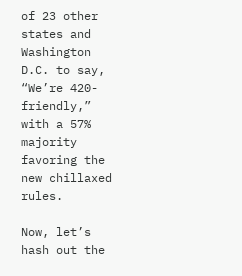of 23 other states and Washington D.C. to say, “We’re 420-friendly,” with a 57% majority favoring the new chillaxed rules.

Now, let’s hash out the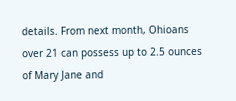details. From next month, Ohioans over 21 can possess up to 2.5 ounces of Mary Jane and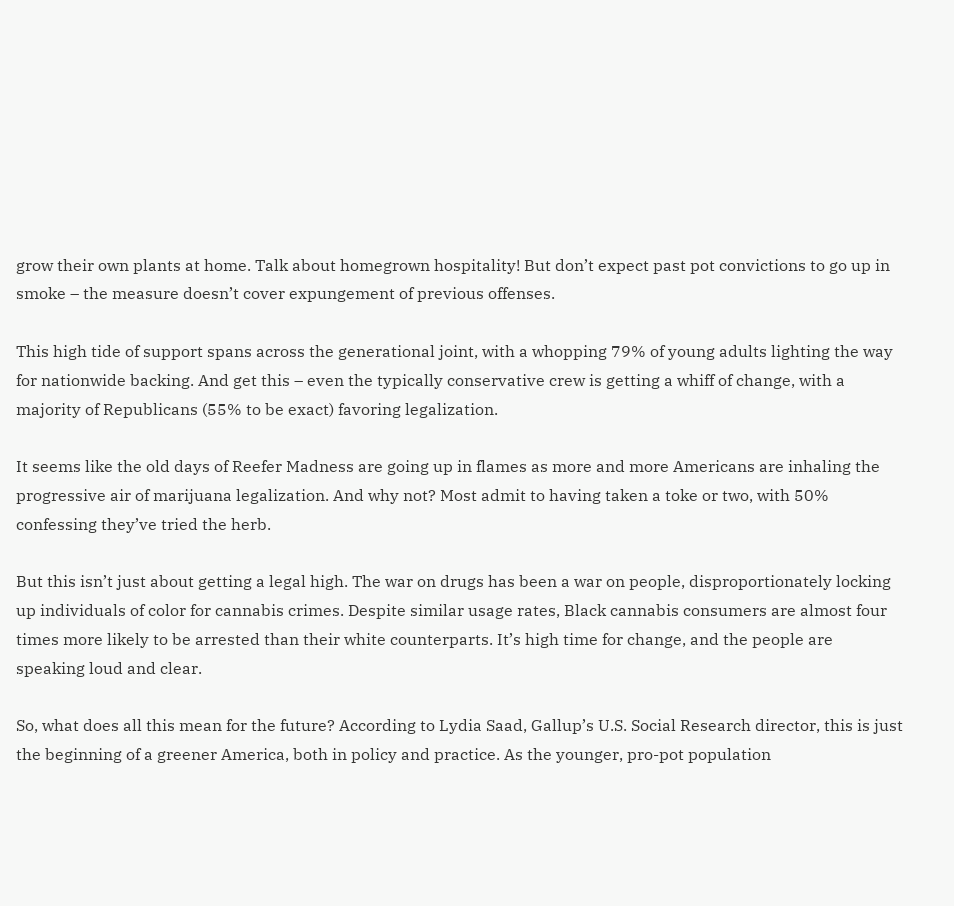grow their own plants at home. Talk about homegrown hospitality! But don’t expect past pot convictions to go up in smoke – the measure doesn’t cover expungement of previous offenses.

This high tide of support spans across the generational joint, with a whopping 79% of young adults lighting the way for nationwide backing. And get this – even the typically conservative crew is getting a whiff of change, with a majority of Republicans (55% to be exact) favoring legalization.

It seems like the old days of Reefer Madness are going up in flames as more and more Americans are inhaling the progressive air of marijuana legalization. And why not? Most admit to having taken a toke or two, with 50% confessing they’ve tried the herb.

But this isn’t just about getting a legal high. The war on drugs has been a war on people, disproportionately locking up individuals of color for cannabis crimes. Despite similar usage rates, Black cannabis consumers are almost four times more likely to be arrested than their white counterparts. It’s high time for change, and the people are speaking loud and clear.

So, what does all this mean for the future? According to Lydia Saad, Gallup’s U.S. Social Research director, this is just the beginning of a greener America, both in policy and practice. As the younger, pro-pot population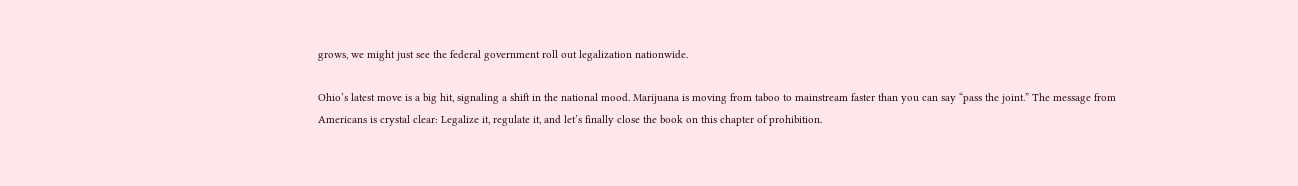grows, we might just see the federal government roll out legalization nationwide.

Ohio’s latest move is a big hit, signaling a shift in the national mood. Marijuana is moving from taboo to mainstream faster than you can say “pass the joint.” The message from Americans is crystal clear: Legalize it, regulate it, and let’s finally close the book on this chapter of prohibition.